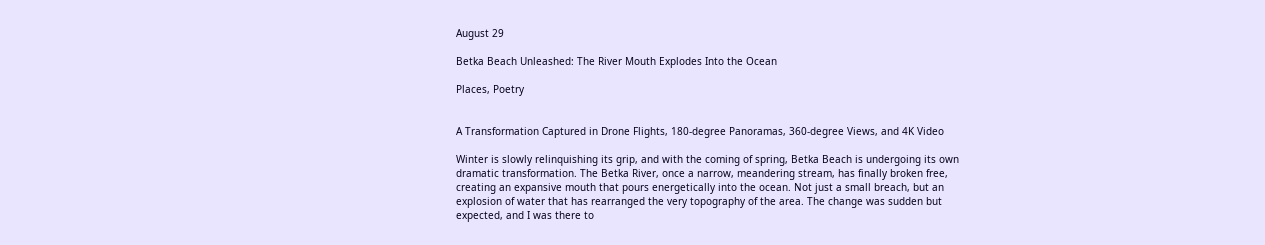August 29

Betka Beach Unleashed: The River Mouth Explodes Into the Ocean

Places, Poetry


A Transformation Captured in Drone Flights, 180-degree Panoramas, 360-degree Views, and 4K Video

Winter is slowly relinquishing its grip, and with the coming of spring, Betka Beach is undergoing its own dramatic transformation. The Betka River, once a narrow, meandering stream, has finally broken free, creating an expansive mouth that pours energetically into the ocean. Not just a small breach, but an explosion of water that has rearranged the very topography of the area. The change was sudden but expected, and I was there to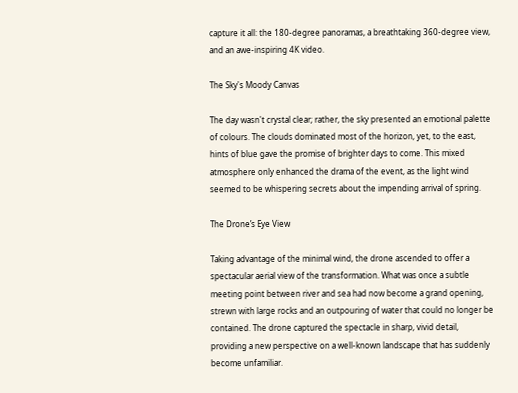capture it all: the 180-degree panoramas, a breathtaking 360-degree view, and an awe-inspiring 4K video.

The Sky's Moody Canvas

The day wasn't crystal clear; rather, the sky presented an emotional palette of colours. The clouds dominated most of the horizon, yet, to the east, hints of blue gave the promise of brighter days to come. This mixed atmosphere only enhanced the drama of the event, as the light wind seemed to be whispering secrets about the impending arrival of spring.

The Drone’s Eye View

Taking advantage of the minimal wind, the drone ascended to offer a spectacular aerial view of the transformation. What was once a subtle meeting point between river and sea had now become a grand opening, strewn with large rocks and an outpouring of water that could no longer be contained. The drone captured the spectacle in sharp, vivid detail, providing a new perspective on a well-known landscape that has suddenly become unfamiliar.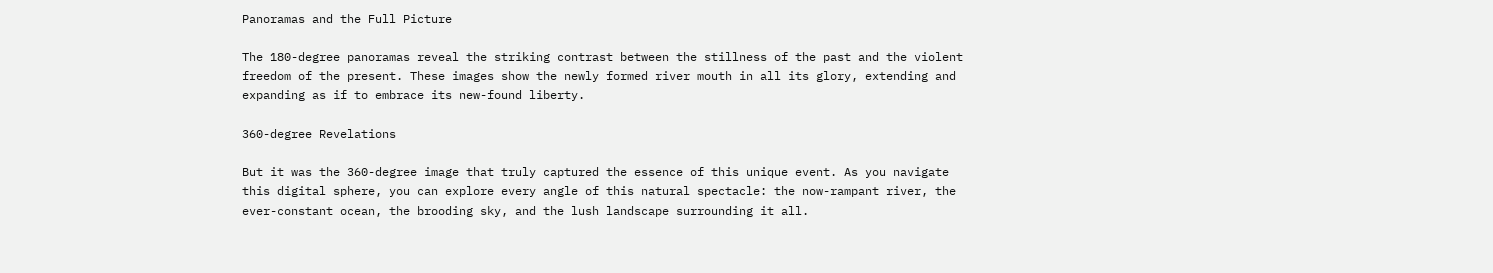Panoramas and the Full Picture

The 180-degree panoramas reveal the striking contrast between the stillness of the past and the violent freedom of the present. These images show the newly formed river mouth in all its glory, extending and expanding as if to embrace its new-found liberty.

360-degree Revelations

But it was the 360-degree image that truly captured the essence of this unique event. As you navigate this digital sphere, you can explore every angle of this natural spectacle: the now-rampant river, the ever-constant ocean, the brooding sky, and the lush landscape surrounding it all.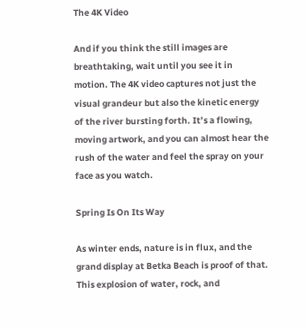The 4K Video

And if you think the still images are breathtaking, wait until you see it in motion. The 4K video captures not just the visual grandeur but also the kinetic energy of the river bursting forth. It’s a flowing, moving artwork, and you can almost hear the rush of the water and feel the spray on your face as you watch.

Spring Is On Its Way

As winter ends, nature is in flux, and the grand display at Betka Beach is proof of that. This explosion of water, rock, and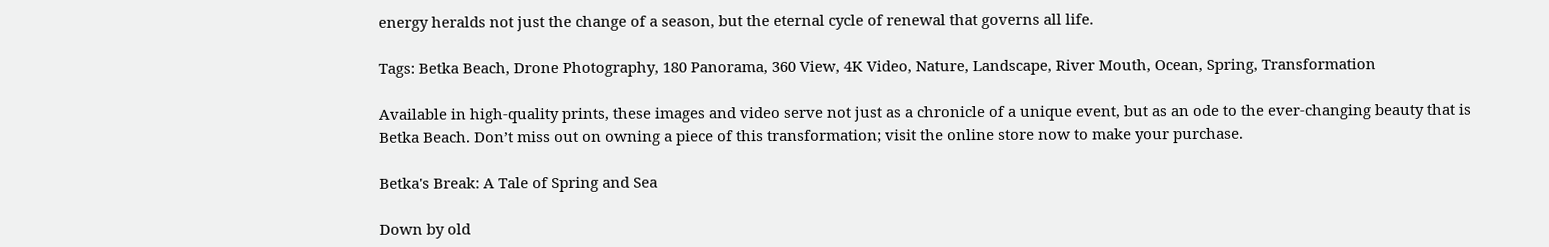energy heralds not just the change of a season, but the eternal cycle of renewal that governs all life.

Tags: Betka Beach, Drone Photography, 180 Panorama, 360 View, 4K Video, Nature, Landscape, River Mouth, Ocean, Spring, Transformation

Available in high-quality prints, these images and video serve not just as a chronicle of a unique event, but as an ode to the ever-changing beauty that is Betka Beach. Don’t miss out on owning a piece of this transformation; visit the online store now to make your purchase.

Betka's Break: A Tale of Spring and Sea

Down by old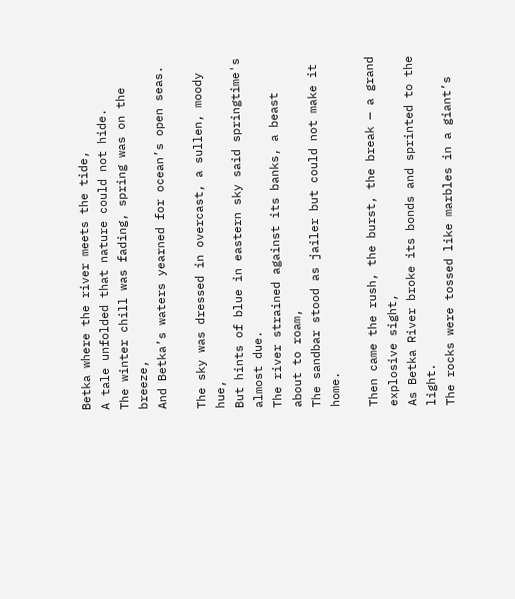Betka where the river meets the tide,
A tale unfolded that nature could not hide.
The winter chill was fading, spring was on the breeze,
And Betka’s waters yearned for ocean’s open seas.

The sky was dressed in overcast, a sullen, moody hue,
But hints of blue in eastern sky said springtime's almost due.
The river strained against its banks, a beast about to roam,
The sandbar stood as jailer but could not make it home.

Then came the rush, the burst, the break — a grand explosive sight,
As Betka River broke its bonds and sprinted to the light.
The rocks were tossed like marbles in a giant’s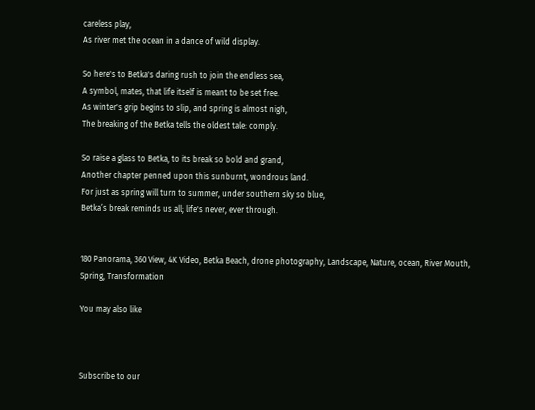careless play,
As river met the ocean in a dance of wild display.

So here's to Betka's daring rush to join the endless sea,
A symbol, mates, that life itself is meant to be set free.
As winter's grip begins to slip, and spring is almost nigh,
The breaking of the Betka tells the oldest tale: comply.

So raise a glass to Betka, to its break so bold and grand,
Another chapter penned upon this sunburnt, wondrous land.
For just as spring will turn to summer, under southern sky so blue,
Betka’s break reminds us all; life's never, ever through.


180 Panorama, 360 View, 4K Video, Betka Beach, drone photography, Landscape, Nature, ocean, River Mouth, Spring, Transformation

You may also like



Subscribe to our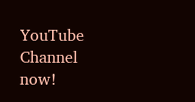YouTube Channel now!